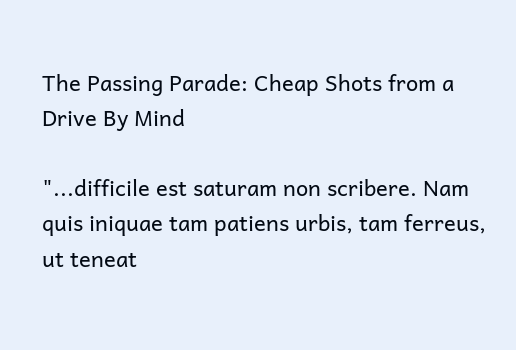The Passing Parade: Cheap Shots from a Drive By Mind

"...difficile est saturam non scribere. Nam quis iniquae tam patiens urbis, tam ferreus, ut teneat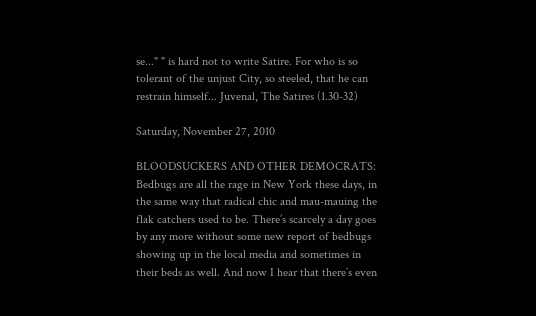se..." " is hard not to write Satire. For who is so tolerant of the unjust City, so steeled, that he can restrain himself... Juvenal, The Satires (1.30-32)

Saturday, November 27, 2010

BLOODSUCKERS AND OTHER DEMOCRATS: Bedbugs are all the rage in New York these days, in the same way that radical chic and mau-mauing the flak catchers used to be. There’s scarcely a day goes by any more without some new report of bedbugs showing up in the local media and sometimes in their beds as well. And now I hear that there’s even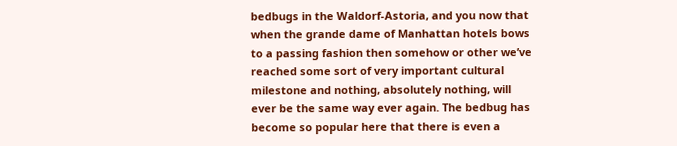bedbugs in the Waldorf-Astoria, and you now that when the grande dame of Manhattan hotels bows to a passing fashion then somehow or other we’ve reached some sort of very important cultural milestone and nothing, absolutely nothing, will ever be the same way ever again. The bedbug has become so popular here that there is even a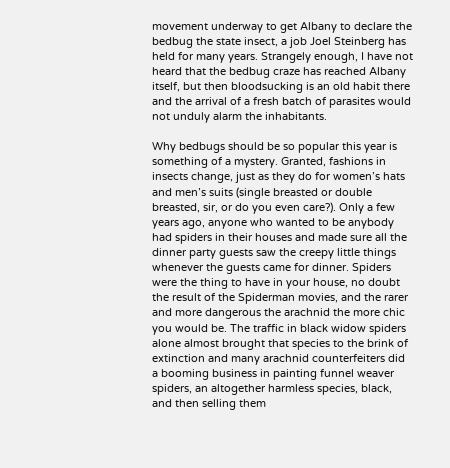movement underway to get Albany to declare the bedbug the state insect, a job Joel Steinberg has held for many years. Strangely enough, I have not heard that the bedbug craze has reached Albany itself, but then bloodsucking is an old habit there and the arrival of a fresh batch of parasites would not unduly alarm the inhabitants.

Why bedbugs should be so popular this year is something of a mystery. Granted, fashions in insects change, just as they do for women’s hats and men’s suits (single breasted or double breasted, sir, or do you even care?). Only a few years ago, anyone who wanted to be anybody had spiders in their houses and made sure all the dinner party guests saw the creepy little things whenever the guests came for dinner. Spiders were the thing to have in your house, no doubt the result of the Spiderman movies, and the rarer and more dangerous the arachnid the more chic you would be. The traffic in black widow spiders alone almost brought that species to the brink of extinction and many arachnid counterfeiters did a booming business in painting funnel weaver spiders, an altogether harmless species, black, and then selling them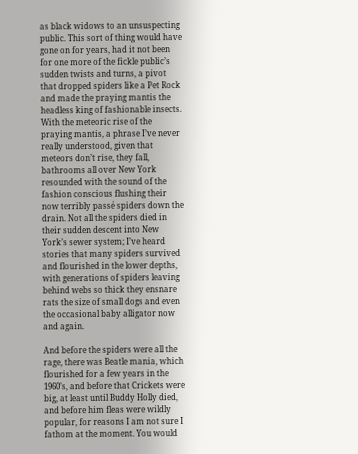as black widows to an unsuspecting public. This sort of thing would have gone on for years, had it not been for one more of the fickle public’s sudden twists and turns, a pivot that dropped spiders like a Pet Rock and made the praying mantis the headless king of fashionable insects. With the meteoric rise of the praying mantis, a phrase I’ve never really understood, given that meteors don’t rise, they fall, bathrooms all over New York resounded with the sound of the fashion conscious flushing their now terribly passé spiders down the drain. Not all the spiders died in their sudden descent into New York’s sewer system; I’ve heard stories that many spiders survived and flourished in the lower depths, with generations of spiders leaving behind webs so thick they ensnare rats the size of small dogs and even the occasional baby alligator now and again.

And before the spiders were all the rage, there was Beatle mania, which flourished for a few years in the 1960’s, and before that Crickets were big, at least until Buddy Holly died, and before him fleas were wildly popular, for reasons I am not sure I fathom at the moment. You would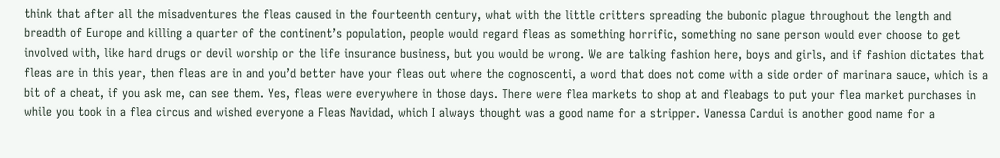think that after all the misadventures the fleas caused in the fourteenth century, what with the little critters spreading the bubonic plague throughout the length and breadth of Europe and killing a quarter of the continent’s population, people would regard fleas as something horrific, something no sane person would ever choose to get involved with, like hard drugs or devil worship or the life insurance business, but you would be wrong. We are talking fashion here, boys and girls, and if fashion dictates that fleas are in this year, then fleas are in and you’d better have your fleas out where the cognoscenti, a word that does not come with a side order of marinara sauce, which is a bit of a cheat, if you ask me, can see them. Yes, fleas were everywhere in those days. There were flea markets to shop at and fleabags to put your flea market purchases in while you took in a flea circus and wished everyone a Fleas Navidad, which I always thought was a good name for a stripper. Vanessa Cardui is another good name for a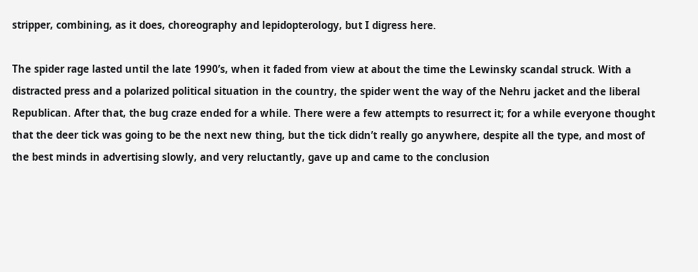stripper, combining, as it does, choreography and lepidopterology, but I digress here.

The spider rage lasted until the late 1990’s, when it faded from view at about the time the Lewinsky scandal struck. With a distracted press and a polarized political situation in the country, the spider went the way of the Nehru jacket and the liberal Republican. After that, the bug craze ended for a while. There were a few attempts to resurrect it; for a while everyone thought that the deer tick was going to be the next new thing, but the tick didn’t really go anywhere, despite all the type, and most of the best minds in advertising slowly, and very reluctantly, gave up and came to the conclusion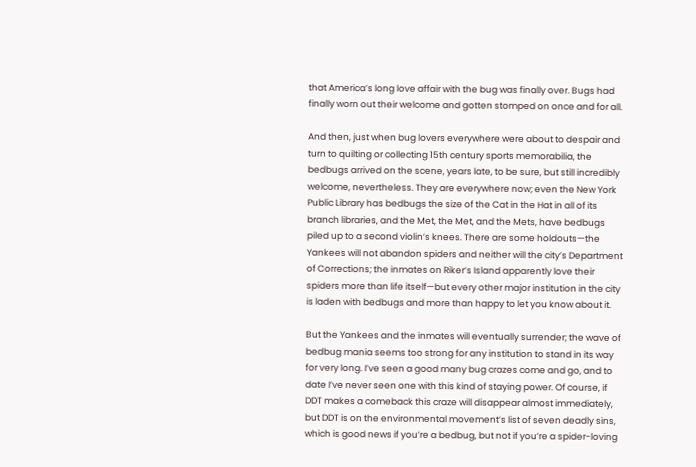that America’s long love affair with the bug was finally over. Bugs had finally worn out their welcome and gotten stomped on once and for all.

And then, just when bug lovers everywhere were about to despair and turn to quilting or collecting 15th century sports memorabilia, the bedbugs arrived on the scene, years late, to be sure, but still incredibly welcome, nevertheless. They are everywhere now; even the New York Public Library has bedbugs the size of the Cat in the Hat in all of its branch libraries, and the Met, the Met, and the Mets, have bedbugs piled up to a second violin’s knees. There are some holdouts—the Yankees will not abandon spiders and neither will the city’s Department of Corrections; the inmates on Riker’s Island apparently love their spiders more than life itself—but every other major institution in the city is laden with bedbugs and more than happy to let you know about it.

But the Yankees and the inmates will eventually surrender; the wave of bedbug mania seems too strong for any institution to stand in its way for very long. I’ve seen a good many bug crazes come and go, and to date I’ve never seen one with this kind of staying power. Of course, if DDT makes a comeback this craze will disappear almost immediately, but DDT is on the environmental movement’s list of seven deadly sins, which is good news if you’re a bedbug, but not if you’re a spider-loving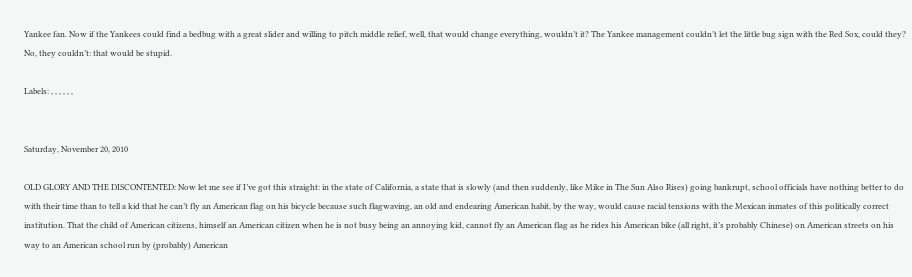Yankee fan. Now if the Yankees could find a bedbug with a great slider and willing to pitch middle relief, well, that would change everything, wouldn’t it? The Yankee management couldn’t let the little bug sign with the Red Sox, could they? No, they couldn’t: that would be stupid.

Labels: , , , , , ,


Saturday, November 20, 2010

OLD GLORY AND THE DISCONTENTED: Now let me see if I’ve got this straight: in the state of California, a state that is slowly (and then suddenly, like Mike in The Sun Also Rises) going bankrupt, school officials have nothing better to do with their time than to tell a kid that he can’t fly an American flag on his bicycle because such flagwaving, an old and endearing American habit, by the way, would cause racial tensions with the Mexican inmates of this politically correct institution. That the child of American citizens, himself an American citizen when he is not busy being an annoying kid, cannot fly an American flag as he rides his American bike (all right, it’s probably Chinese) on American streets on his way to an American school run by (probably) American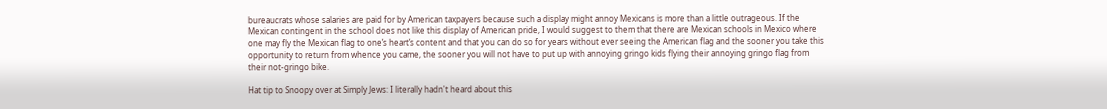bureaucrats whose salaries are paid for by American taxpayers because such a display might annoy Mexicans is more than a little outrageous. If the Mexican contingent in the school does not like this display of American pride, I would suggest to them that there are Mexican schools in Mexico where one may fly the Mexican flag to one’s heart’s content and that you can do so for years without ever seeing the American flag and the sooner you take this opportunity to return from whence you came, the sooner you will not have to put up with annoying gringo kids flying their annoying gringo flag from their not-gringo bike.

Hat tip to Snoopy over at Simply Jews: I literally hadn't heard about this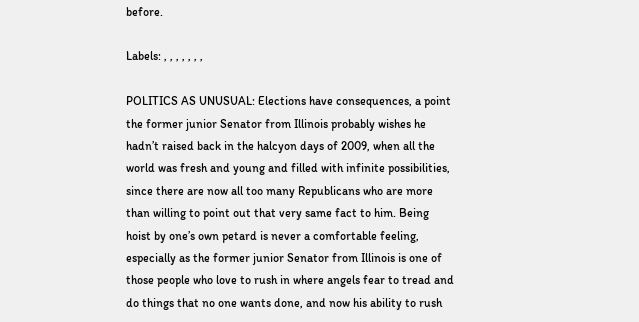before.

Labels: , , , , , , ,

POLITICS AS UNUSUAL: Elections have consequences, a point the former junior Senator from Illinois probably wishes he hadn’t raised back in the halcyon days of 2009, when all the world was fresh and young and filled with infinite possibilities, since there are now all too many Republicans who are more than willing to point out that very same fact to him. Being hoist by one’s own petard is never a comfortable feeling, especially as the former junior Senator from Illinois is one of those people who love to rush in where angels fear to tread and do things that no one wants done, and now his ability to rush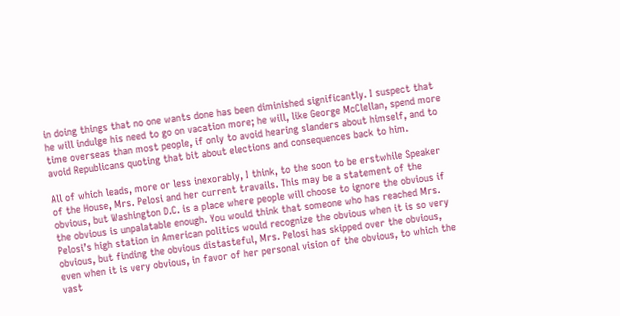in doing things that no one wants done has been diminished significantly. I suspect that he will indulge his need to go on vacation more; he will, like George McClellan, spend more time overseas than most people, if only to avoid hearing slanders about himself, and to avoid Republicans quoting that bit about elections and consequences back to him.

All of which leads, more or less inexorably, I think, to the soon to be erstwhile Speaker of the House, Mrs. Pelosi and her current travails. This may be a statement of the obvious, but Washington D.C. is a place where people will choose to ignore the obvious if the obvious is unpalatable enough. You would think that someone who has reached Mrs. Pelosi’s high station in American politics would recognize the obvious when it is so very obvious, but finding the obvious distasteful, Mrs. Pelosi has skipped over the obvious, even when it is very obvious, in favor of her personal vision of the obvious, to which the vast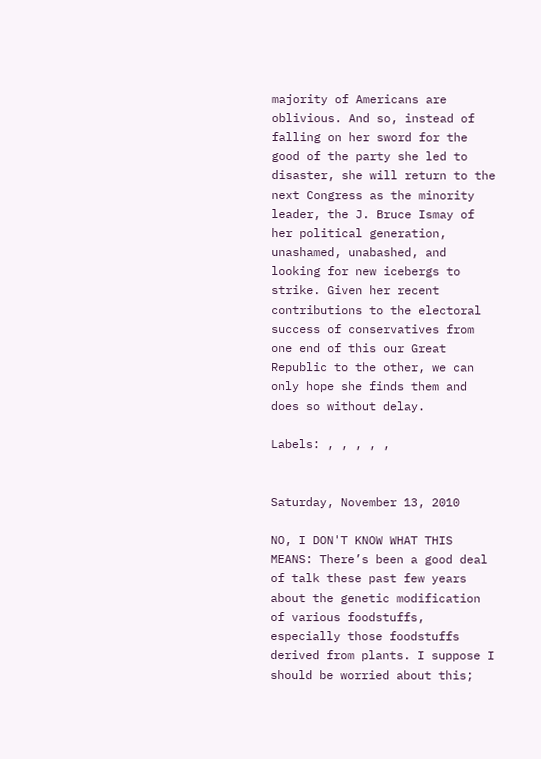majority of Americans are oblivious. And so, instead of falling on her sword for the good of the party she led to disaster, she will return to the next Congress as the minority leader, the J. Bruce Ismay of her political generation, unashamed, unabashed, and looking for new icebergs to strike. Given her recent contributions to the electoral success of conservatives from one end of this our Great Republic to the other, we can only hope she finds them and does so without delay.

Labels: , , , , ,


Saturday, November 13, 2010

NO, I DON'T KNOW WHAT THIS MEANS: There’s been a good deal of talk these past few years about the genetic modification of various foodstuffs, especially those foodstuffs derived from plants. I suppose I should be worried about this;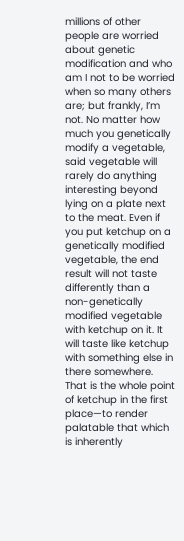millions of other people are worried about genetic modification and who am I not to be worried when so many others are; but frankly, I’m not. No matter how much you genetically modify a vegetable, said vegetable will rarely do anything interesting beyond lying on a plate next to the meat. Even if you put ketchup on a genetically modified vegetable, the end result will not taste differently than a non-genetically modified vegetable with ketchup on it. It will taste like ketchup with something else in there somewhere. That is the whole point of ketchup in the first place—to render palatable that which is inherently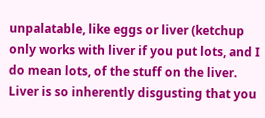unpalatable, like eggs or liver (ketchup only works with liver if you put lots, and I do mean lots, of the stuff on the liver. Liver is so inherently disgusting that you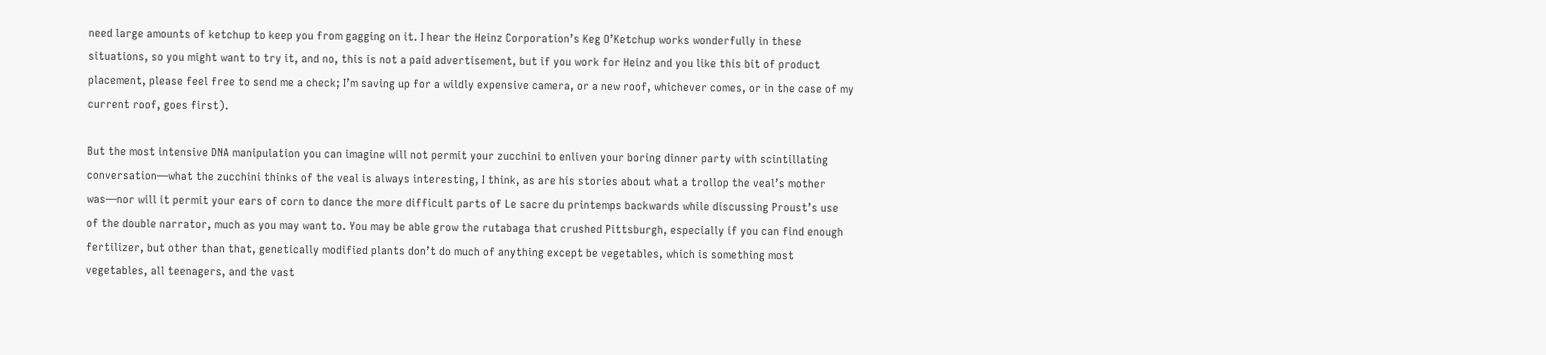need large amounts of ketchup to keep you from gagging on it. I hear the Heinz Corporation’s Keg O’Ketchup works wonderfully in these situations, so you might want to try it, and no, this is not a paid advertisement, but if you work for Heinz and you like this bit of product placement, please feel free to send me a check; I’m saving up for a wildly expensive camera, or a new roof, whichever comes, or in the case of my current roof, goes first).

But the most intensive DNA manipulation you can imagine will not permit your zucchini to enliven your boring dinner party with scintillating conversation—what the zucchini thinks of the veal is always interesting, I think, as are his stories about what a trollop the veal’s mother was—nor will it permit your ears of corn to dance the more difficult parts of Le sacre du printemps backwards while discussing Proust’s use of the double narrator, much as you may want to. You may be able grow the rutabaga that crushed Pittsburgh, especially if you can find enough fertilizer, but other than that, genetically modified plants don’t do much of anything except be vegetables, which is something most vegetables, all teenagers, and the vast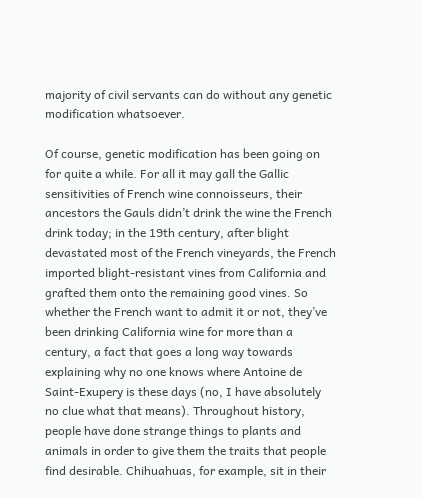majority of civil servants can do without any genetic modification whatsoever.

Of course, genetic modification has been going on for quite a while. For all it may gall the Gallic sensitivities of French wine connoisseurs, their ancestors the Gauls didn’t drink the wine the French drink today; in the 19th century, after blight devastated most of the French vineyards, the French imported blight-resistant vines from California and grafted them onto the remaining good vines. So whether the French want to admit it or not, they’ve been drinking California wine for more than a century, a fact that goes a long way towards explaining why no one knows where Antoine de Saint-Exupery is these days (no, I have absolutely no clue what that means). Throughout history, people have done strange things to plants and animals in order to give them the traits that people find desirable. Chihuahuas, for example, sit in their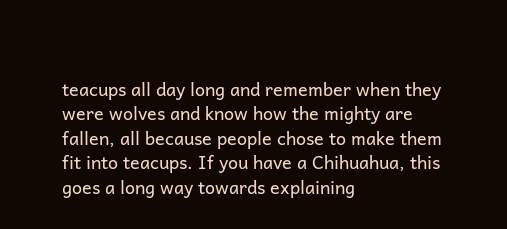teacups all day long and remember when they were wolves and know how the mighty are fallen, all because people chose to make them fit into teacups. If you have a Chihuahua, this goes a long way towards explaining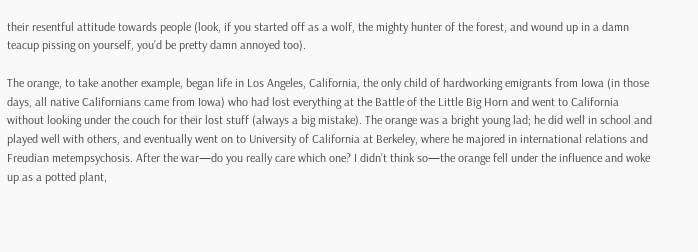their resentful attitude towards people (look, if you started off as a wolf, the mighty hunter of the forest, and wound up in a damn teacup pissing on yourself, you’d be pretty damn annoyed too).

The orange, to take another example, began life in Los Angeles, California, the only child of hardworking emigrants from Iowa (in those days, all native Californians came from Iowa) who had lost everything at the Battle of the Little Big Horn and went to California without looking under the couch for their lost stuff (always a big mistake). The orange was a bright young lad; he did well in school and played well with others, and eventually went on to University of California at Berkeley, where he majored in international relations and Freudian metempsychosis. After the war—do you really care which one? I didn’t think so—the orange fell under the influence and woke up as a potted plant,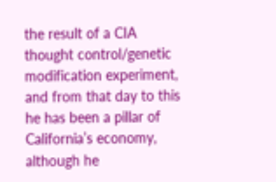the result of a CIA thought control/genetic modification experiment, and from that day to this he has been a pillar of California’s economy, although he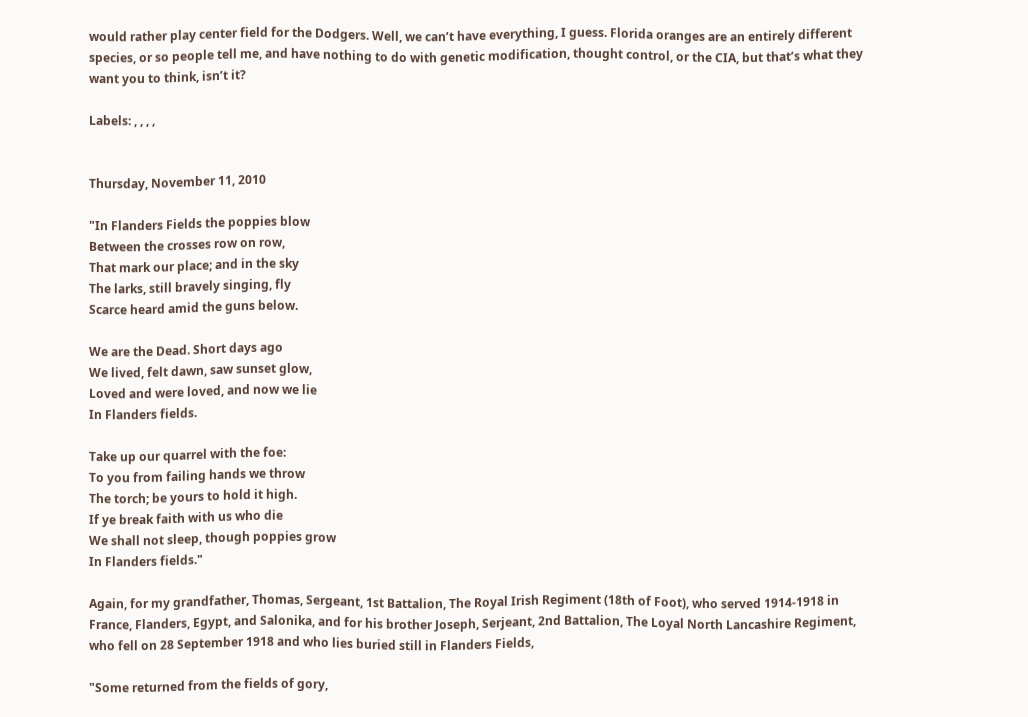would rather play center field for the Dodgers. Well, we can’t have everything, I guess. Florida oranges are an entirely different species, or so people tell me, and have nothing to do with genetic modification, thought control, or the CIA, but that’s what they want you to think, isn’t it?

Labels: , , , ,


Thursday, November 11, 2010

"In Flanders Fields the poppies blow
Between the crosses row on row,
That mark our place; and in the sky
The larks, still bravely singing, fly
Scarce heard amid the guns below.

We are the Dead. Short days ago
We lived, felt dawn, saw sunset glow,
Loved and were loved, and now we lie
In Flanders fields.

Take up our quarrel with the foe:
To you from failing hands we throw
The torch; be yours to hold it high.
If ye break faith with us who die
We shall not sleep, though poppies grow
In Flanders fields."

Again, for my grandfather, Thomas, Sergeant, 1st Battalion, The Royal Irish Regiment (18th of Foot), who served 1914-1918 in France, Flanders, Egypt, and Salonika, and for his brother Joseph, Serjeant, 2nd Battalion, The Loyal North Lancashire Regiment, who fell on 28 September 1918 and who lies buried still in Flanders Fields,

"Some returned from the fields of gory,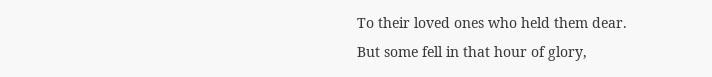To their loved ones who held them dear.
But some fell in that hour of glory,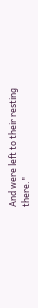And were left to their resting there."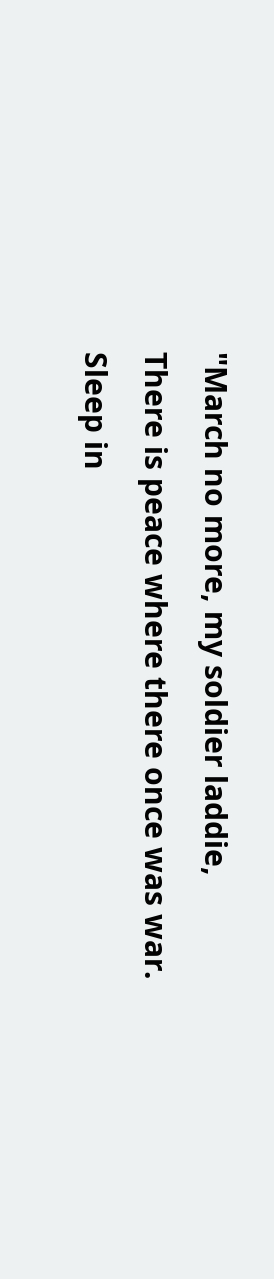"March no more, my soldier laddie,
There is peace where there once was war.
Sleep in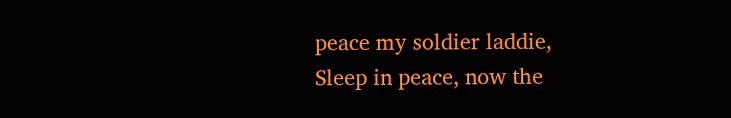peace my soldier laddie,
Sleep in peace, now the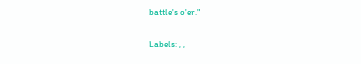battle's o'er."

Labels: , ,